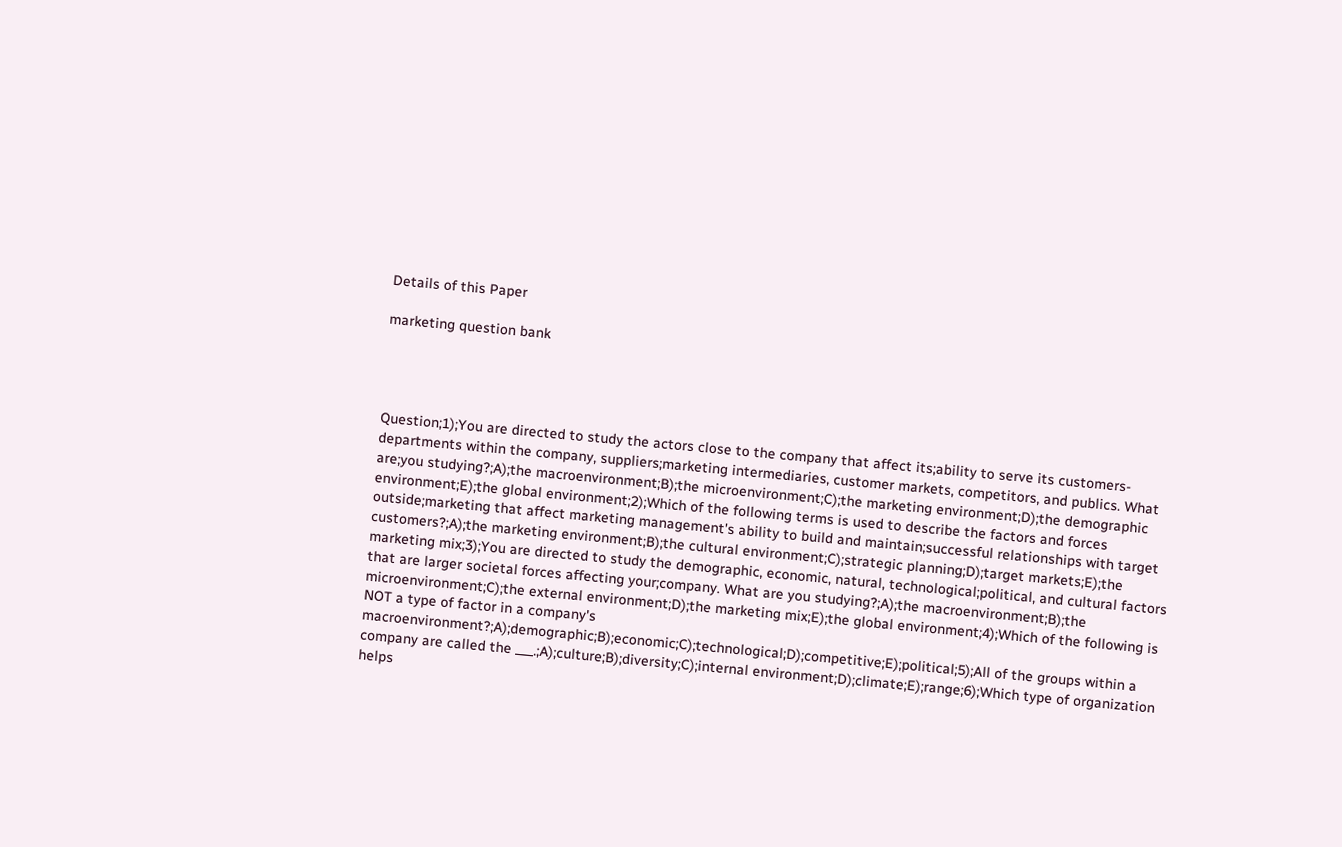Details of this Paper

marketing question bank




Question;1);You are directed to study the actors close to the company that affect its;ability to serve its customers-departments within the company, suppliers;marketing intermediaries, customer markets, competitors, and publics. What are;you studying?;A);the macroenvironment;B);the microenvironment;C);the marketing environment;D);the demographic environment;E);the global environment;2);Which of the following terms is used to describe the factors and forces outside;marketing that affect marketing management's ability to build and maintain;successful relationships with target customers?;A);the marketing environment;B);the cultural environment;C);strategic planning;D);target markets;E);the marketing mix;3);You are directed to study the demographic, economic, natural, technological;political, and cultural factors that are larger societal forces affecting your;company. What are you studying?;A);the macroenvironment;B);the microenvironment;C);the external environment;D);the marketing mix;E);the global environment;4);Which of the following is NOT a type of factor in a company's macroenvironment?;A);demographic;B);economic;C);technological;D);competitive;E);political;5);All of the groups within a company are called the ___.;A);culture;B);diversity;C);internal environment;D);climate;E);range;6);Which type of organization helps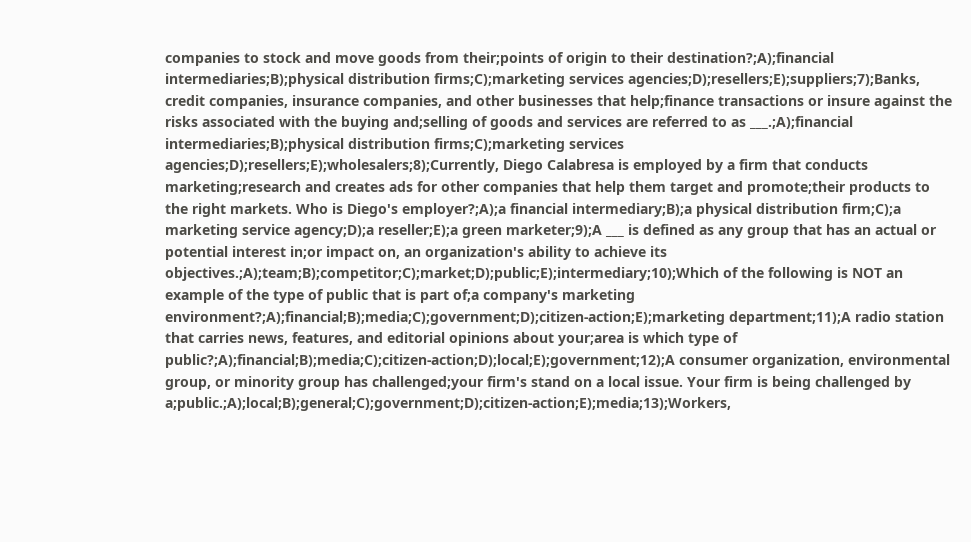companies to stock and move goods from their;points of origin to their destination?;A);financial intermediaries;B);physical distribution firms;C);marketing services agencies;D);resellers;E);suppliers;7);Banks, credit companies, insurance companies, and other businesses that help;finance transactions or insure against the risks associated with the buying and;selling of goods and services are referred to as ___.;A);financial intermediaries;B);physical distribution firms;C);marketing services agencies;D);resellers;E);wholesalers;8);Currently, Diego Calabresa is employed by a firm that conducts marketing;research and creates ads for other companies that help them target and promote;their products to the right markets. Who is Diego's employer?;A);a financial intermediary;B);a physical distribution firm;C);a marketing service agency;D);a reseller;E);a green marketer;9);A ___ is defined as any group that has an actual or potential interest in;or impact on, an organization's ability to achieve its objectives.;A);team;B);competitor;C);market;D);public;E);intermediary;10);Which of the following is NOT an example of the type of public that is part of;a company's marketing environment?;A);financial;B);media;C);government;D);citizen-action;E);marketing department;11);A radio station that carries news, features, and editorial opinions about your;area is which type of public?;A);financial;B);media;C);citizen-action;D);local;E);government;12);A consumer organization, environmental group, or minority group has challenged;your firm's stand on a local issue. Your firm is being challenged by a;public.;A);local;B);general;C);government;D);citizen-action;E);media;13);Workers,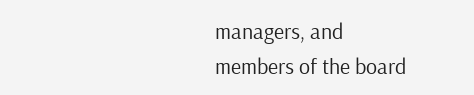managers, and members of the board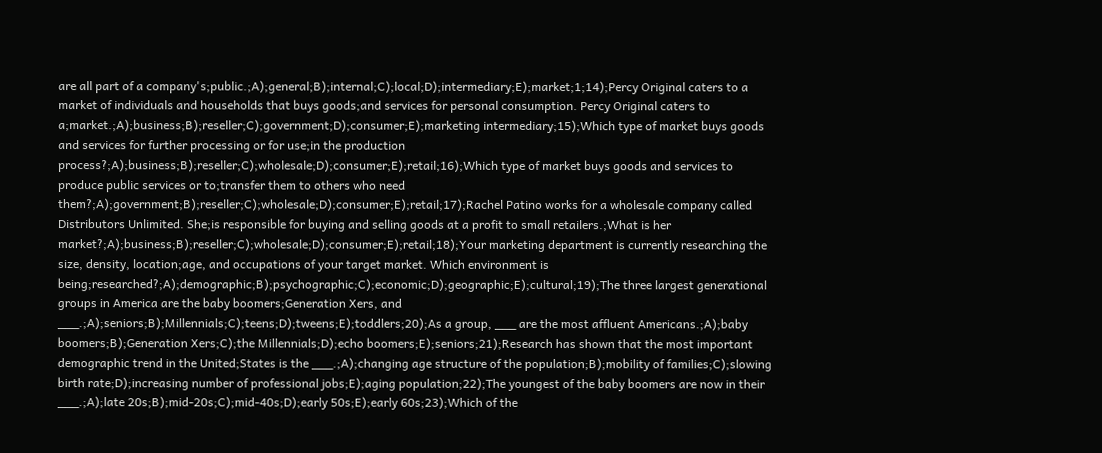are all part of a company's;public.;A);general;B);internal;C);local;D);intermediary;E);market;1;14);Percy Original caters to a market of individuals and households that buys goods;and services for personal consumption. Percy Original caters to a;market.;A);business;B);reseller;C);government;D);consumer;E);marketing intermediary;15);Which type of market buys goods and services for further processing or for use;in the production process?;A);business;B);reseller;C);wholesale;D);consumer;E);retail;16);Which type of market buys goods and services to produce public services or to;transfer them to others who need them?;A);government;B);reseller;C);wholesale;D);consumer;E);retail;17);Rachel Patino works for a wholesale company called Distributors Unlimited. She;is responsible for buying and selling goods at a profit to small retailers.;What is her market?;A);business;B);reseller;C);wholesale;D);consumer;E);retail;18);Your marketing department is currently researching the size, density, location;age, and occupations of your target market. Which environment is being;researched?;A);demographic;B);psychographic;C);economic;D);geographic;E);cultural;19);The three largest generational groups in America are the baby boomers;Generation Xers, and ___.;A);seniors;B);Millennials;C);teens;D);tweens;E);toddlers;20);As a group, ___ are the most affluent Americans.;A);baby boomers;B);Generation Xers;C);the Millennials;D);echo boomers;E);seniors;21);Research has shown that the most important demographic trend in the United;States is the ___.;A);changing age structure of the population;B);mobility of families;C);slowing birth rate;D);increasing number of professional jobs;E);aging population;22);The youngest of the baby boomers are now in their ___.;A);late 20s;B);mid-20s;C);mid-40s;D);early 50s;E);early 60s;23);Which of the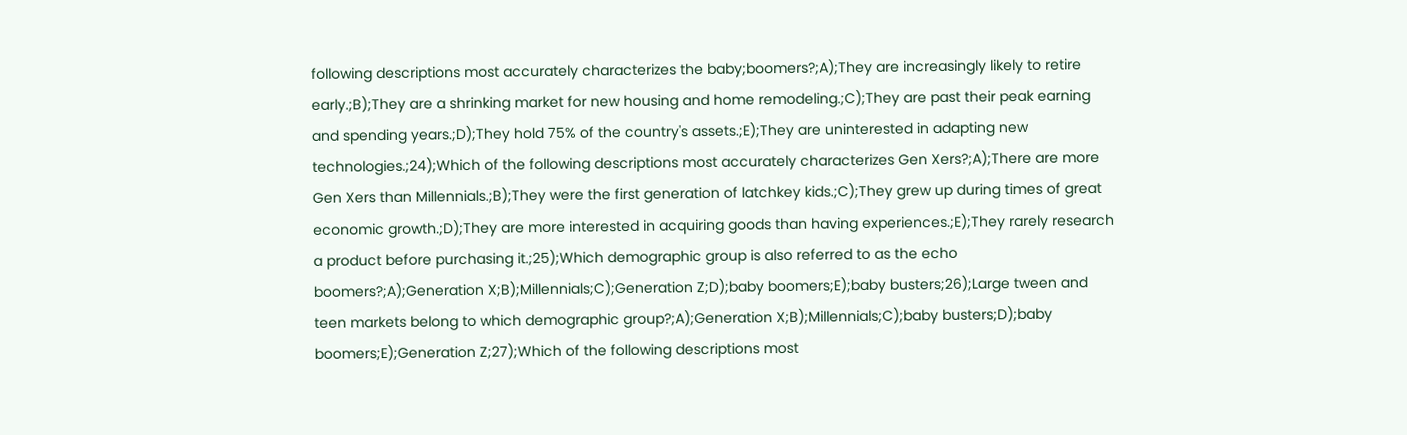following descriptions most accurately characterizes the baby;boomers?;A);They are increasingly likely to retire early.;B);They are a shrinking market for new housing and home remodeling.;C);They are past their peak earning and spending years.;D);They hold 75% of the country's assets.;E);They are uninterested in adapting new technologies.;24);Which of the following descriptions most accurately characterizes Gen Xers?;A);There are more Gen Xers than Millennials.;B);They were the first generation of latchkey kids.;C);They grew up during times of great economic growth.;D);They are more interested in acquiring goods than having experiences.;E);They rarely research a product before purchasing it.;25);Which demographic group is also referred to as the echo boomers?;A);Generation X;B);Millennials;C);Generation Z;D);baby boomers;E);baby busters;26);Large tween and teen markets belong to which demographic group?;A);Generation X;B);Millennials;C);baby busters;D);baby boomers;E);Generation Z;27);Which of the following descriptions most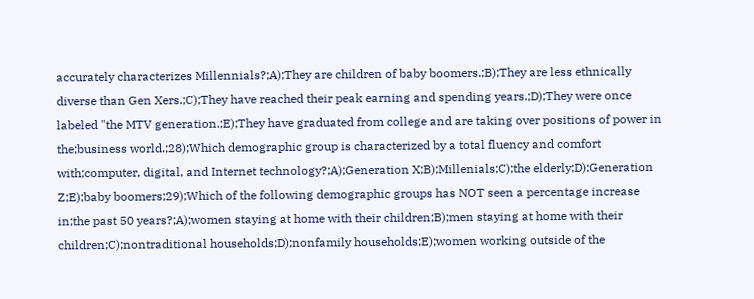accurately characterizes Millennials?;A);They are children of baby boomers.;B);They are less ethnically diverse than Gen Xers.;C);They have reached their peak earning and spending years.;D);They were once labeled "the MTV generation.;E);They have graduated from college and are taking over positions of power in the;business world.;28);Which demographic group is characterized by a total fluency and comfort with;computer, digital, and Internet technology?;A);Generation X;B);Millenials;C);the elderly;D);Generation Z;E);baby boomers;29);Which of the following demographic groups has NOT seen a percentage increase in;the past 50 years?;A);women staying at home with their children;B);men staying at home with their children;C);nontraditional households;D);nonfamily households;E);women working outside of the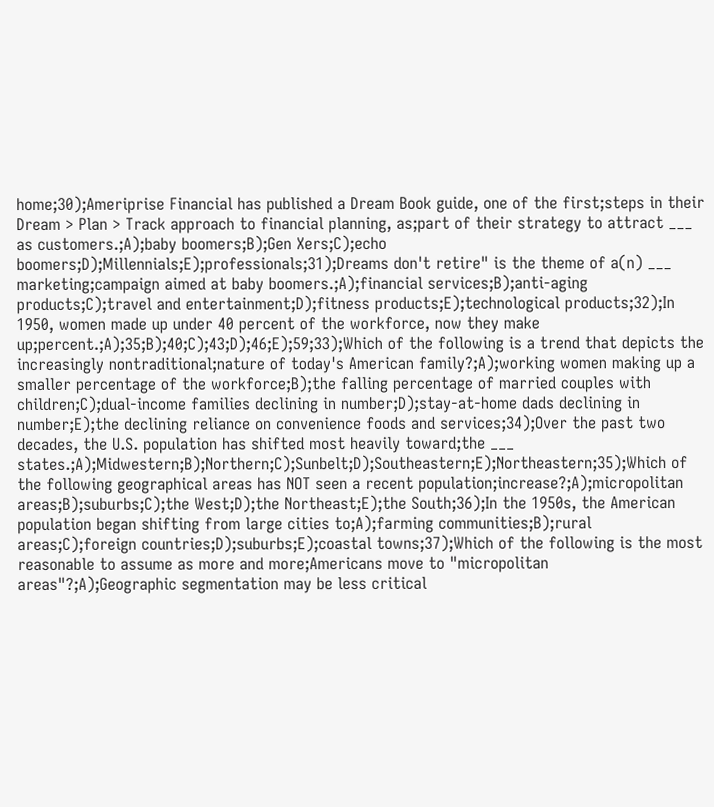home;30);Ameriprise Financial has published a Dream Book guide, one of the first;steps in their Dream > Plan > Track approach to financial planning, as;part of their strategy to attract ___ as customers.;A);baby boomers;B);Gen Xers;C);echo boomers;D);Millennials;E);professionals;31);Dreams don't retire" is the theme of a(n) ___ marketing;campaign aimed at baby boomers.;A);financial services;B);anti-aging products;C);travel and entertainment;D);fitness products;E);technological products;32);In 1950, women made up under 40 percent of the workforce, now they make up;percent.;A);35;B);40;C);43;D);46;E);59;33);Which of the following is a trend that depicts the increasingly nontraditional;nature of today's American family?;A);working women making up a smaller percentage of the workforce;B);the falling percentage of married couples with children;C);dual-income families declining in number;D);stay-at-home dads declining in number;E);the declining reliance on convenience foods and services;34);Over the past two decades, the U.S. population has shifted most heavily toward;the ___ states.;A);Midwestern;B);Northern;C);Sunbelt;D);Southeastern;E);Northeastern;35);Which of the following geographical areas has NOT seen a recent population;increase?;A);micropolitan areas;B);suburbs;C);the West;D);the Northeast;E);the South;36);In the 1950s, the American population began shifting from large cities to;A);farming communities;B);rural areas;C);foreign countries;D);suburbs;E);coastal towns;37);Which of the following is the most reasonable to assume as more and more;Americans move to "micropolitan areas"?;A);Geographic segmentation may be less critical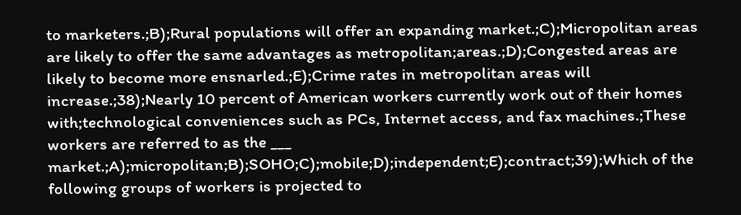to marketers.;B);Rural populations will offer an expanding market.;C);Micropolitan areas are likely to offer the same advantages as metropolitan;areas.;D);Congested areas are likely to become more ensnarled.;E);Crime rates in metropolitan areas will increase.;38);Nearly 10 percent of American workers currently work out of their homes with;technological conveniences such as PCs, Internet access, and fax machines.;These workers are referred to as the ___ market.;A);micropolitan;B);SOHO;C);mobile;D);independent;E);contract;39);Which of the following groups of workers is projected to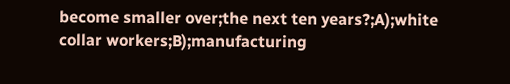become smaller over;the next ten years?;A);white collar workers;B);manufacturing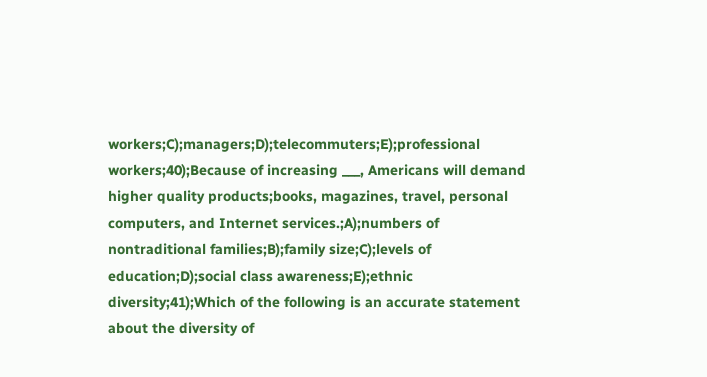workers;C);managers;D);telecommuters;E);professional workers;40);Because of increasing ___, Americans will demand higher quality products;books, magazines, travel, personal computers, and Internet services.;A);numbers of nontraditional families;B);family size;C);levels of education;D);social class awareness;E);ethnic diversity;41);Which of the following is an accurate statement about the diversity of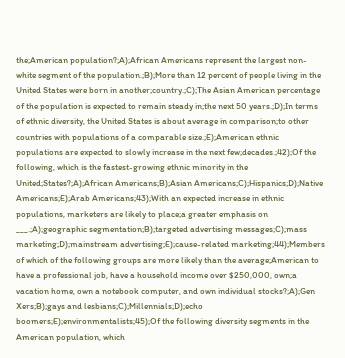the;American population?;A);African Americans represent the largest non-white segment of the population.;B);More than 12 percent of people living in the United States were born in another;country.;C);The Asian American percentage of the population is expected to remain steady in;the next 50 years.;D);In terms of ethnic diversity, the United States is about average in comparison;to other countries with populations of a comparable size.;E);American ethnic populations are expected to slowly increase in the next few;decades.;42);Of the following, which is the fastest-growing ethnic minority in the United;States?;A);African Americans;B);Asian Americans;C);Hispanics;D);Native Americans;E);Arab Americans;43);With an expected increase in ethnic populations, marketers are likely to place;a greater emphasis on ___.;A);geographic segmentation;B);targeted advertising messages;C);mass marketing;D);mainstream advertising;E);cause-related marketing;44);Members of which of the following groups are more likely than the average;American to have a professional job, have a household income over $250,000, own;a vacation home, own a notebook computer, and own individual stocks?;A);Gen Xers;B);gays and lesbians;C);Millennials;D);echo boomers;E);environmentalists;45);Of the following diversity segments in the American population, which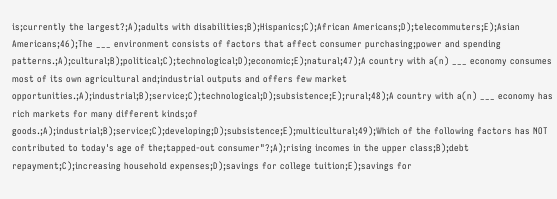is;currently the largest?;A);adults with disabilities;B);Hispanics;C);African Americans;D);telecommuters;E);Asian Americans;46);The ___ environment consists of factors that affect consumer purchasing;power and spending patterns.;A);cultural;B);political;C);technological;D);economic;E);natural;47);A country with a(n) ___ economy consumes most of its own agricultural and;industrial outputs and offers few market opportunities.;A);industrial;B);service;C);technological;D);subsistence;E);rural;48);A country with a(n) ___ economy has rich markets for many different kinds;of goods.;A);industrial;B);service;C);developing;D);subsistence;E);multicultural;49);Which of the following factors has NOT contributed to today's age of the;tapped-out consumer"?;A);rising incomes in the upper class;B);debt repayment;C);increasing household expenses;D);savings for college tuition;E);savings for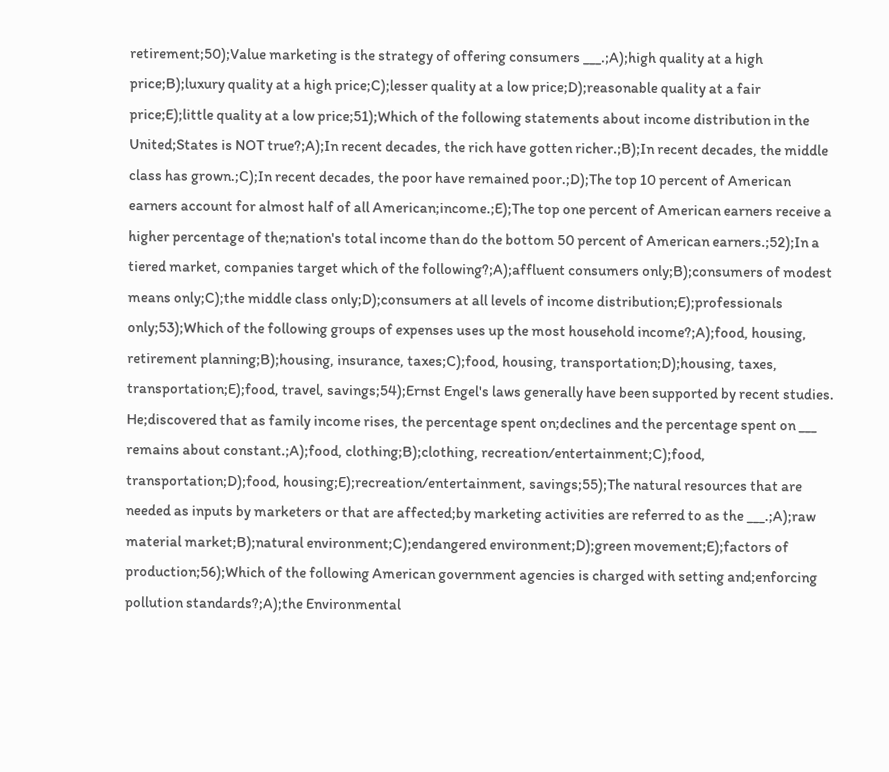retirement;50);Value marketing is the strategy of offering consumers ___.;A);high quality at a high price;B);luxury quality at a high price;C);lesser quality at a low price;D);reasonable quality at a fair price;E);little quality at a low price;51);Which of the following statements about income distribution in the United;States is NOT true?;A);In recent decades, the rich have gotten richer.;B);In recent decades, the middle class has grown.;C);In recent decades, the poor have remained poor.;D);The top 10 percent of American earners account for almost half of all American;income.;E);The top one percent of American earners receive a higher percentage of the;nation's total income than do the bottom 50 percent of American earners.;52);In a tiered market, companies target which of the following?;A);affluent consumers only;B);consumers of modest means only;C);the middle class only;D);consumers at all levels of income distribution;E);professionals only;53);Which of the following groups of expenses uses up the most household income?;A);food, housing, retirement planning;B);housing, insurance, taxes;C);food, housing, transportation;D);housing, taxes, transportation;E);food, travel, savings;54);Ernst Engel's laws generally have been supported by recent studies. He;discovered that as family income rises, the percentage spent on;declines and the percentage spent on ___ remains about constant.;A);food, clothing;B);clothing, recreation/entertainment;C);food, transportation;D);food, housing;E);recreation/entertainment, savings;55);The natural resources that are needed as inputs by marketers or that are affected;by marketing activities are referred to as the ___.;A);raw material market;B);natural environment;C);endangered environment;D);green movement;E);factors of production;56);Which of the following American government agencies is charged with setting and;enforcing pollution standards?;A);the Environmental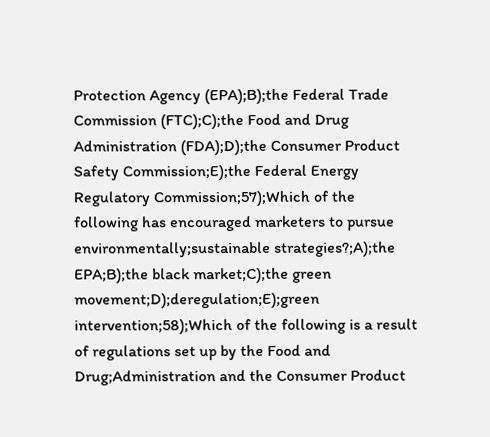Protection Agency (EPA);B);the Federal Trade Commission (FTC);C);the Food and Drug Administration (FDA);D);the Consumer Product Safety Commission;E);the Federal Energy Regulatory Commission;57);Which of the following has encouraged marketers to pursue environmentally;sustainable strategies?;A);the EPA;B);the black market;C);the green movement;D);deregulation;E);green intervention;58);Which of the following is a result of regulations set up by the Food and Drug;Administration and the Consumer Product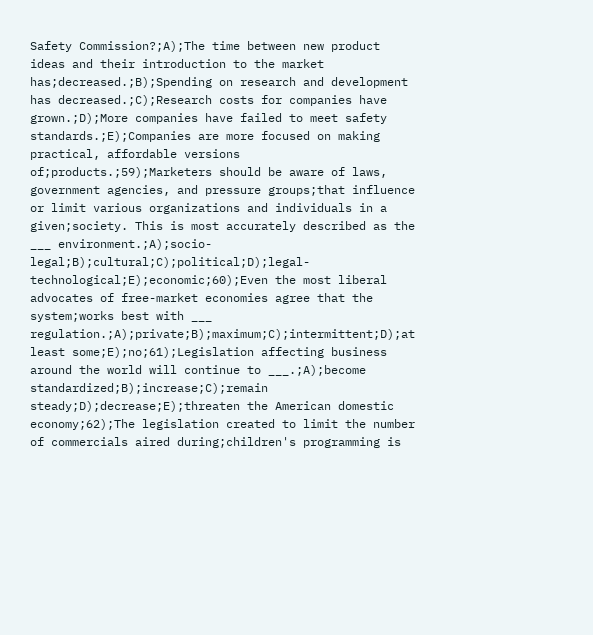Safety Commission?;A);The time between new product ideas and their introduction to the market has;decreased.;B);Spending on research and development has decreased.;C);Research costs for companies have grown.;D);More companies have failed to meet safety standards.;E);Companies are more focused on making practical, affordable versions of;products.;59);Marketers should be aware of laws, government agencies, and pressure groups;that influence or limit various organizations and individuals in a given;society. This is most accurately described as the ___ environment.;A);socio-legal;B);cultural;C);political;D);legal-technological;E);economic;60);Even the most liberal advocates of free-market economies agree that the system;works best with ___ regulation.;A);private;B);maximum;C);intermittent;D);at least some;E);no;61);Legislation affecting business around the world will continue to ___.;A);become standardized;B);increase;C);remain steady;D);decrease;E);threaten the American domestic economy;62);The legislation created to limit the number of commercials aired during;children's programming is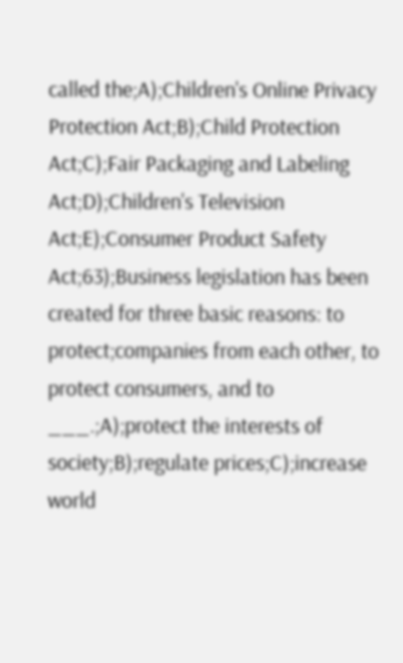called the;A);Children's Online Privacy Protection Act;B);Child Protection Act;C);Fair Packaging and Labeling Act;D);Children's Television Act;E);Consumer Product Safety Act;63);Business legislation has been created for three basic reasons: to protect;companies from each other, to protect consumers, and to ___.;A);protect the interests of society;B);regulate prices;C);increase world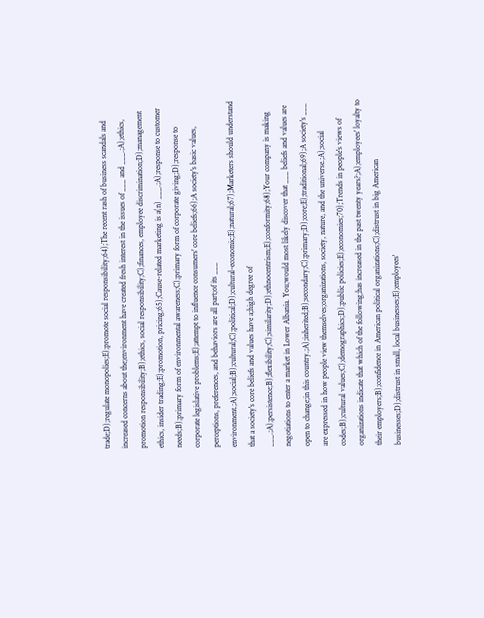trade;D);regulate monopolies;E);promote social responsibility;64);The recent rash of business scandals and increased concerns about the;environment have created fresh interest in the issues of ___ and ___.;A);ethics, promotion responsibility;B);ethics, social responsibility;C);finances, employee discrimination;D);management ethics, insider trading;E);promotion, pricing;65);Cause-related marketing is a(n) ___.;A);response to customer needs;B);primary form of environmental awareness;C);primary form of corporate giving;D);response to corporate legislative problems;E);attempt to influence consumers' core beliefs;66);A society's basic values, perceptions, preferences, and behaviors are all part;of its ___ environment.;A);social;B);cultural;C);political;D);cultural-economic;E);natural;67);Marketers should understand that a society's core beliefs and values have a;high degree of ___.;A);persistence;B);flexibility;C);similarity;D);ethnocentrism;E);conformity;68);Your company is making negotiations to enter a market in Lower Albania. You;would most likely discover that ___ beliefs and values are open to change;in this country.;A);inherited;B);secondary;C);primary;D);core;E);traditional;69);A society's ___ are expressed in how people view themselves;organizations, society, nature, and the universe.;A);social codes;B);cultural values;C);demographics;D);public policies;E);economies;70);Trends in people's views of organizations indicate that which of the following;has increased in the past twenty years?;A);employees' loyalty to their employers;B);confidence in American political organizations;C);distrust in big American businesses;D);distrust in small, local businesses;E);employees'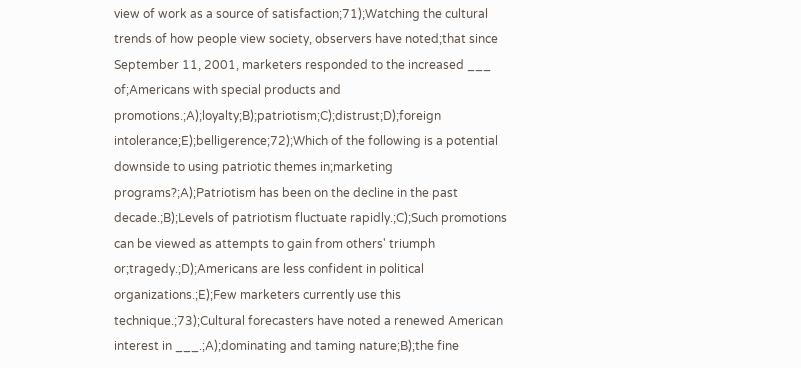view of work as a source of satisfaction;71);Watching the cultural trends of how people view society, observers have noted;that since September 11, 2001, marketers responded to the increased ___ of;Americans with special products and promotions.;A);loyalty;B);patriotism;C);distrust;D);foreign intolerance;E);belligerence;72);Which of the following is a potential downside to using patriotic themes in;marketing programs?;A);Patriotism has been on the decline in the past decade.;B);Levels of patriotism fluctuate rapidly.;C);Such promotions can be viewed as attempts to gain from others' triumph or;tragedy.;D);Americans are less confident in political organizations.;E);Few marketers currently use this technique.;73);Cultural forecasters have noted a renewed American interest in ___.;A);dominating and taming nature;B);the fine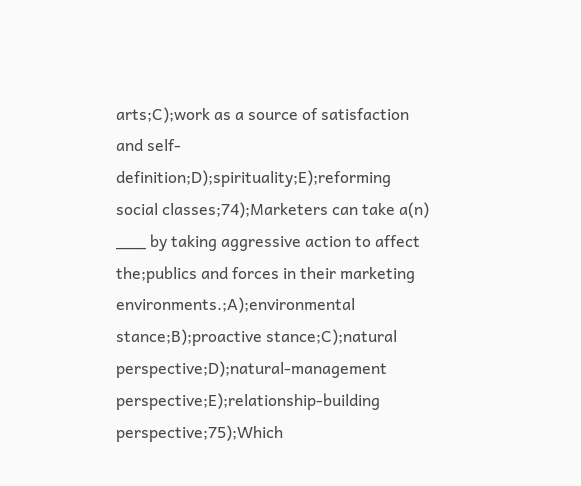arts;C);work as a source of satisfaction and self-definition;D);spirituality;E);reforming social classes;74);Marketers can take a(n) ___ by taking aggressive action to affect the;publics and forces in their marketing environments.;A);environmental stance;B);proactive stance;C);natural perspective;D);natural-management perspective;E);relationship-building perspective;75);Which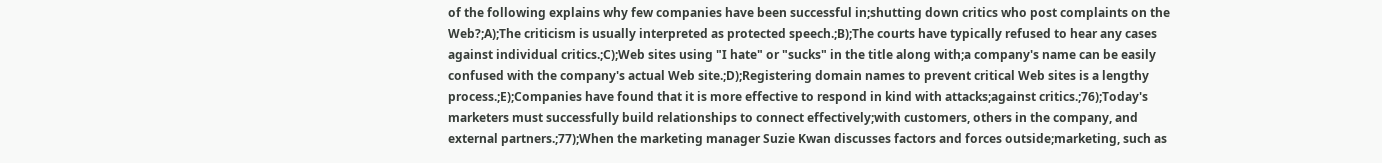of the following explains why few companies have been successful in;shutting down critics who post complaints on the Web?;A);The criticism is usually interpreted as protected speech.;B);The courts have typically refused to hear any cases against individual critics.;C);Web sites using "I hate" or "sucks" in the title along with;a company's name can be easily confused with the company's actual Web site.;D);Registering domain names to prevent critical Web sites is a lengthy process.;E);Companies have found that it is more effective to respond in kind with attacks;against critics.;76);Today's marketers must successfully build relationships to connect effectively;with customers, others in the company, and external partners.;77);When the marketing manager Suzie Kwan discusses factors and forces outside;marketing, such as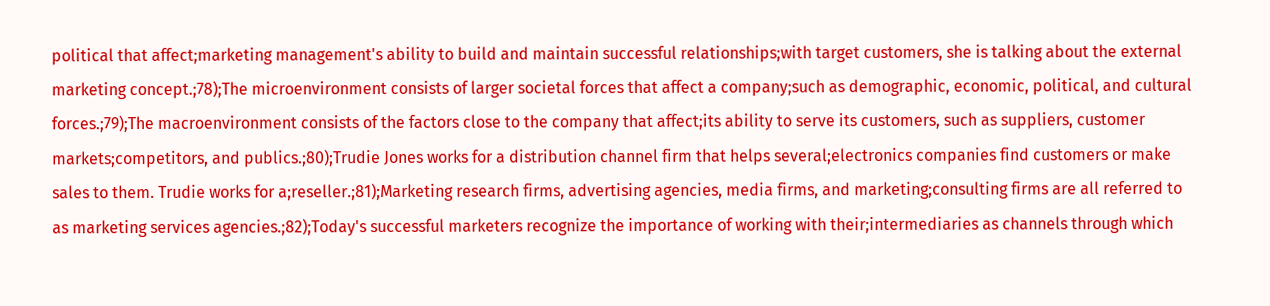political that affect;marketing management's ability to build and maintain successful relationships;with target customers, she is talking about the external marketing concept.;78);The microenvironment consists of larger societal forces that affect a company;such as demographic, economic, political, and cultural forces.;79);The macroenvironment consists of the factors close to the company that affect;its ability to serve its customers, such as suppliers, customer markets;competitors, and publics.;80);Trudie Jones works for a distribution channel firm that helps several;electronics companies find customers or make sales to them. Trudie works for a;reseller.;81);Marketing research firms, advertising agencies, media firms, and marketing;consulting firms are all referred to as marketing services agencies.;82);Today's successful marketers recognize the importance of working with their;intermediaries as channels through which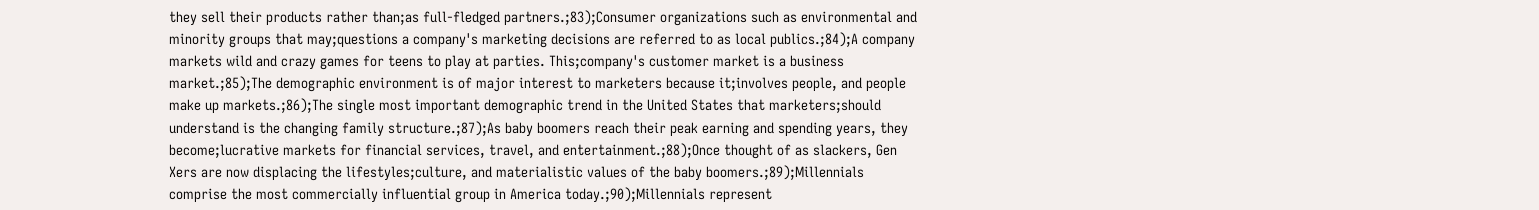they sell their products rather than;as full-fledged partners.;83);Consumer organizations such as environmental and minority groups that may;questions a company's marketing decisions are referred to as local publics.;84);A company markets wild and crazy games for teens to play at parties. This;company's customer market is a business market.;85);The demographic environment is of major interest to marketers because it;involves people, and people make up markets.;86);The single most important demographic trend in the United States that marketers;should understand is the changing family structure.;87);As baby boomers reach their peak earning and spending years, they become;lucrative markets for financial services, travel, and entertainment.;88);Once thought of as slackers, Gen Xers are now displacing the lifestyles;culture, and materialistic values of the baby boomers.;89);Millennials comprise the most commercially influential group in America today.;90);Millennials represent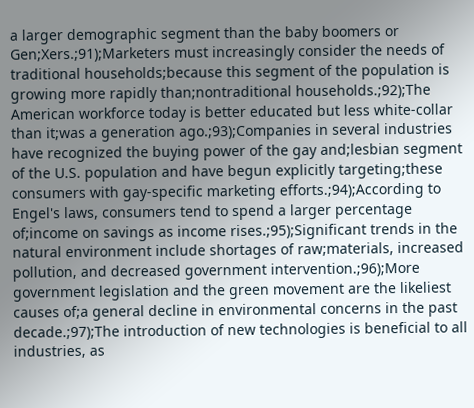a larger demographic segment than the baby boomers or Gen;Xers.;91);Marketers must increasingly consider the needs of traditional households;because this segment of the population is growing more rapidly than;nontraditional households.;92);The American workforce today is better educated but less white-collar than it;was a generation ago.;93);Companies in several industries have recognized the buying power of the gay and;lesbian segment of the U.S. population and have begun explicitly targeting;these consumers with gay-specific marketing efforts.;94);According to Engel's laws, consumers tend to spend a larger percentage of;income on savings as income rises.;95);Significant trends in the natural environment include shortages of raw;materials, increased pollution, and decreased government intervention.;96);More government legislation and the green movement are the likeliest causes of;a general decline in environmental concerns in the past decade.;97);The introduction of new technologies is beneficial to all industries, as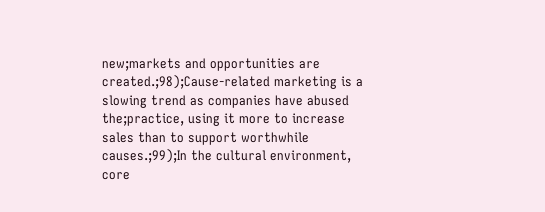new;markets and opportunities are created.;98);Cause-related marketing is a slowing trend as companies have abused the;practice, using it more to increase sales than to support worthwhile causes.;99);In the cultural environment, core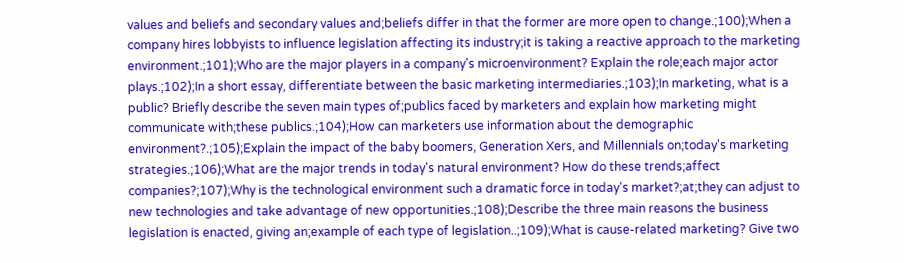values and beliefs and secondary values and;beliefs differ in that the former are more open to change.;100);When a company hires lobbyists to influence legislation affecting its industry;it is taking a reactive approach to the marketing environment.;101);Who are the major players in a company's microenvironment? Explain the role;each major actor plays.;102);In a short essay, differentiate between the basic marketing intermediaries.;103);In marketing, what is a public? Briefly describe the seven main types of;publics faced by marketers and explain how marketing might communicate with;these publics.;104);How can marketers use information about the demographic environment?.;105);Explain the impact of the baby boomers, Generation Xers, and Millennials on;today's marketing strategies.;106);What are the major trends in today's natural environment? How do these trends;affect companies?;107);Why is the technological environment such a dramatic force in today's market?;at;they can adjust to new technologies and take advantage of new opportunities.;108);Describe the three main reasons the business legislation is enacted, giving an;example of each type of legislation..;109);What is cause-related marketing? Give two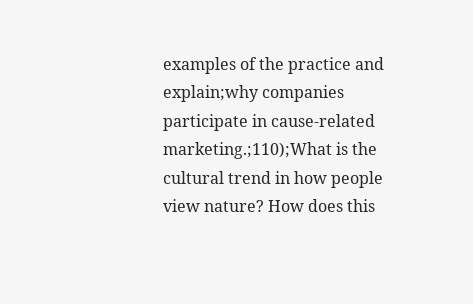examples of the practice and explain;why companies participate in cause-related marketing.;110);What is the cultural trend in how people view nature? How does this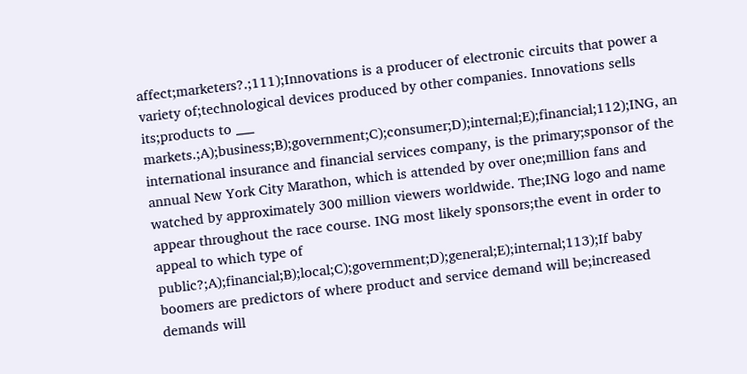affect;marketers?.;111);Innovations is a producer of electronic circuits that power a variety of;technological devices produced by other companies. Innovations sells its;products to ___ markets.;A);business;B);government;C);consumer;D);internal;E);financial;112);ING, an international insurance and financial services company, is the primary;sponsor of the annual New York City Marathon, which is attended by over one;million fans and watched by approximately 300 million viewers worldwide. The;ING logo and name appear throughout the race course. ING most likely sponsors;the event in order to appeal to which type of public?;A);financial;B);local;C);government;D);general;E);internal;113);If baby boomers are predictors of where product and service demand will be;increased demands will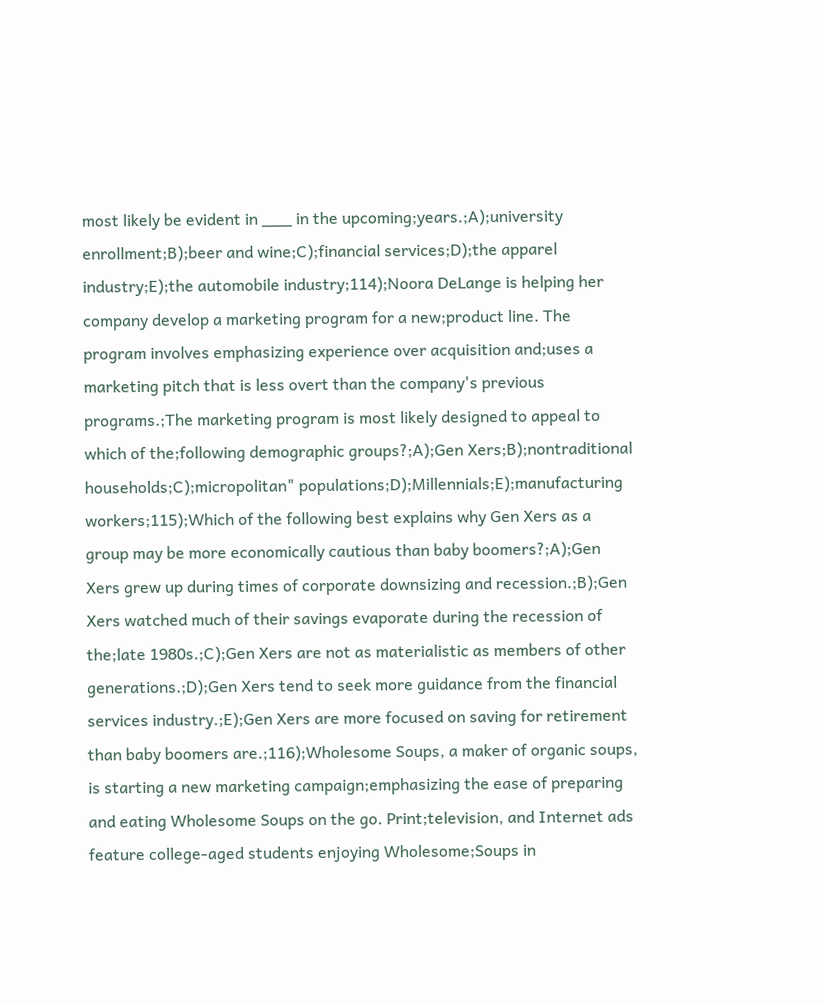most likely be evident in ___ in the upcoming;years.;A);university enrollment;B);beer and wine;C);financial services;D);the apparel industry;E);the automobile industry;114);Noora DeLange is helping her company develop a marketing program for a new;product line. The program involves emphasizing experience over acquisition and;uses a marketing pitch that is less overt than the company's previous programs.;The marketing program is most likely designed to appeal to which of the;following demographic groups?;A);Gen Xers;B);nontraditional households;C);micropolitan" populations;D);Millennials;E);manufacturing workers;115);Which of the following best explains why Gen Xers as a group may be more economically cautious than baby boomers?;A);Gen Xers grew up during times of corporate downsizing and recession.;B);Gen Xers watched much of their savings evaporate during the recession of the;late 1980s.;C);Gen Xers are not as materialistic as members of other generations.;D);Gen Xers tend to seek more guidance from the financial services industry.;E);Gen Xers are more focused on saving for retirement than baby boomers are.;116);Wholesome Soups, a maker of organic soups, is starting a new marketing campaign;emphasizing the ease of preparing and eating Wholesome Soups on the go. Print;television, and Internet ads feature college-aged students enjoying Wholesome;Soups in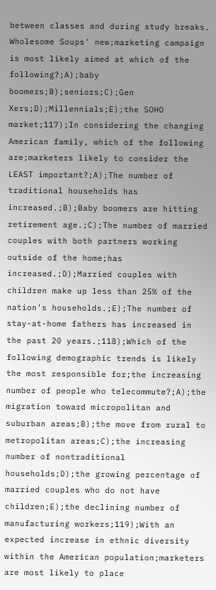between classes and during study breaks. Wholesome Soups' new;marketing campaign is most likely aimed at which of the following?;A);baby boomers;B);seniors;C);Gen Xers;D);Millennials;E);the SOHO market;117);In considering the changing American family, which of the following are;marketers likely to consider the LEAST important?;A);The number of traditional households has increased.;B);Baby boomers are hitting retirement age.;C);The number of married couples with both partners working outside of the home;has increased.;D);Married couples with children make up less than 25% of the nation's households.;E);The number of stay-at-home fathers has increased in the past 20 years.;118);Which of the following demographic trends is likely the most responsible for;the increasing number of people who telecommute?;A);the migration toward micropolitan and suburban areas;B);the move from rural to metropolitan areas;C);the increasing number of nontraditional households;D);the growing percentage of married couples who do not have children;E);the declining number of manufacturing workers;119);With an expected increase in ethnic diversity within the American population;marketers are most likely to place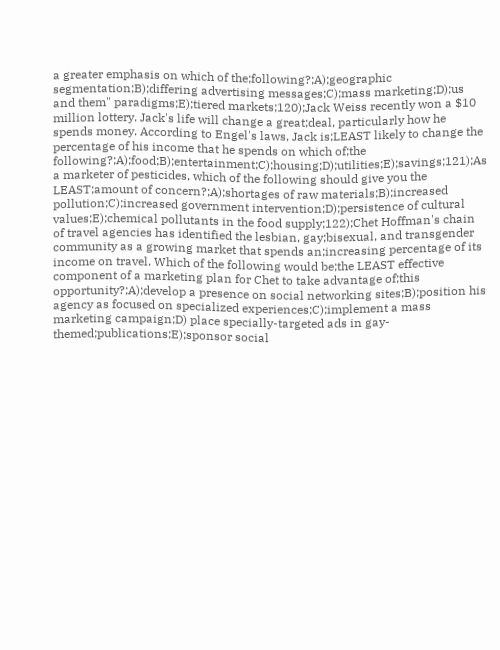a greater emphasis on which of the;following?;A);geographic segmentation;B);differing advertising messages;C);mass marketing;D);us and them" paradigms;E);tiered markets;120);Jack Weiss recently won a $10 million lottery. Jack's life will change a great;deal, particularly how he spends money. According to Engel's laws, Jack is;LEAST likely to change the percentage of his income that he spends on which of;the following?;A);food;B);entertainment;C);housing;D);utilities;E);savings;121);As a marketer of pesticides, which of the following should give you the LEAST;amount of concern?;A);shortages of raw materials;B);increased pollution;C);increased government intervention;D);persistence of cultural values;E);chemical pollutants in the food supply;122);Chet Hoffman's chain of travel agencies has identified the lesbian, gay;bisexual, and transgender community as a growing market that spends an;increasing percentage of its income on travel. Which of the following would be;the LEAST effective component of a marketing plan for Chet to take advantage of;this opportunity?;A);develop a presence on social networking sites;B);position his agency as focused on specialized experiences;C);implement a mass marketing campaign;D) place specially-targeted ads in gay-themed;publications;E);sponsor social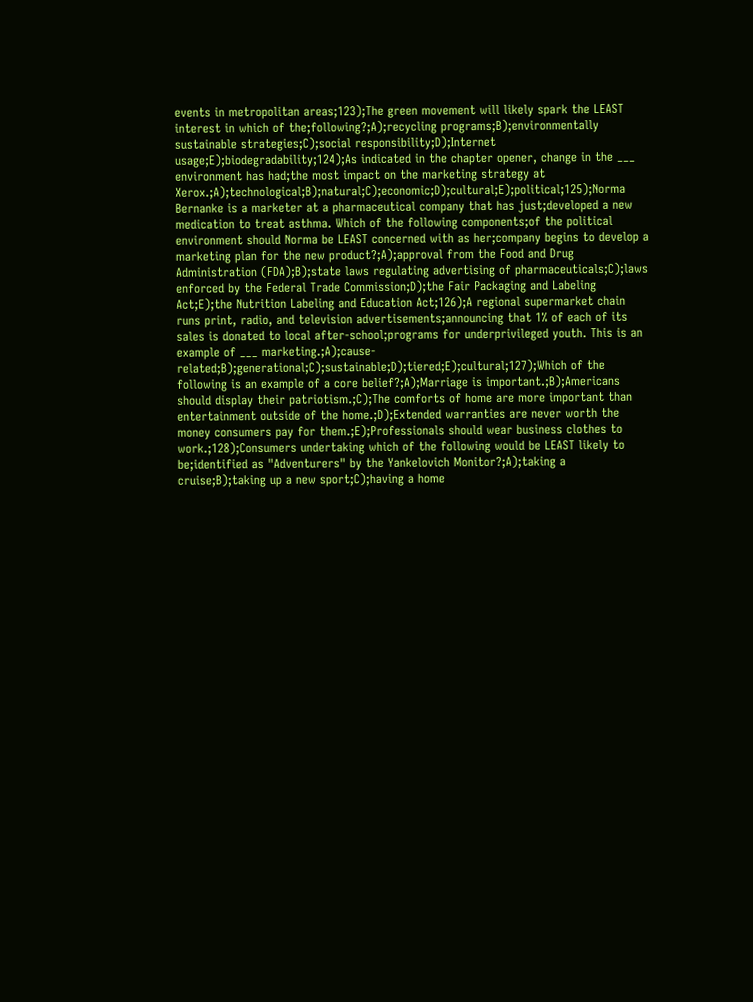events in metropolitan areas;123);The green movement will likely spark the LEAST interest in which of the;following?;A);recycling programs;B);environmentally sustainable strategies;C);social responsibility;D);Internet usage;E);biodegradability;124);As indicated in the chapter opener, change in the ___ environment has had;the most impact on the marketing strategy at Xerox.;A);technological;B);natural;C);economic;D);cultural;E);political;125);Norma Bernanke is a marketer at a pharmaceutical company that has just;developed a new medication to treat asthma. Which of the following components;of the political environment should Norma be LEAST concerned with as her;company begins to develop a marketing plan for the new product?;A);approval from the Food and Drug Administration (FDA);B);state laws regulating advertising of pharmaceuticals;C);laws enforced by the Federal Trade Commission;D);the Fair Packaging and Labeling Act;E);the Nutrition Labeling and Education Act;126);A regional supermarket chain runs print, radio, and television advertisements;announcing that 1% of each of its sales is donated to local after-school;programs for underprivileged youth. This is an example of ___ marketing.;A);cause-related;B);generational;C);sustainable;D);tiered;E);cultural;127);Which of the following is an example of a core belief?;A);Marriage is important.;B);Americans should display their patriotism.;C);The comforts of home are more important than entertainment outside of the home.;D);Extended warranties are never worth the money consumers pay for them.;E);Professionals should wear business clothes to work.;128);Consumers undertaking which of the following would be LEAST likely to be;identified as "Adventurers" by the Yankelovich Monitor?;A);taking a cruise;B);taking up a new sport;C);having a home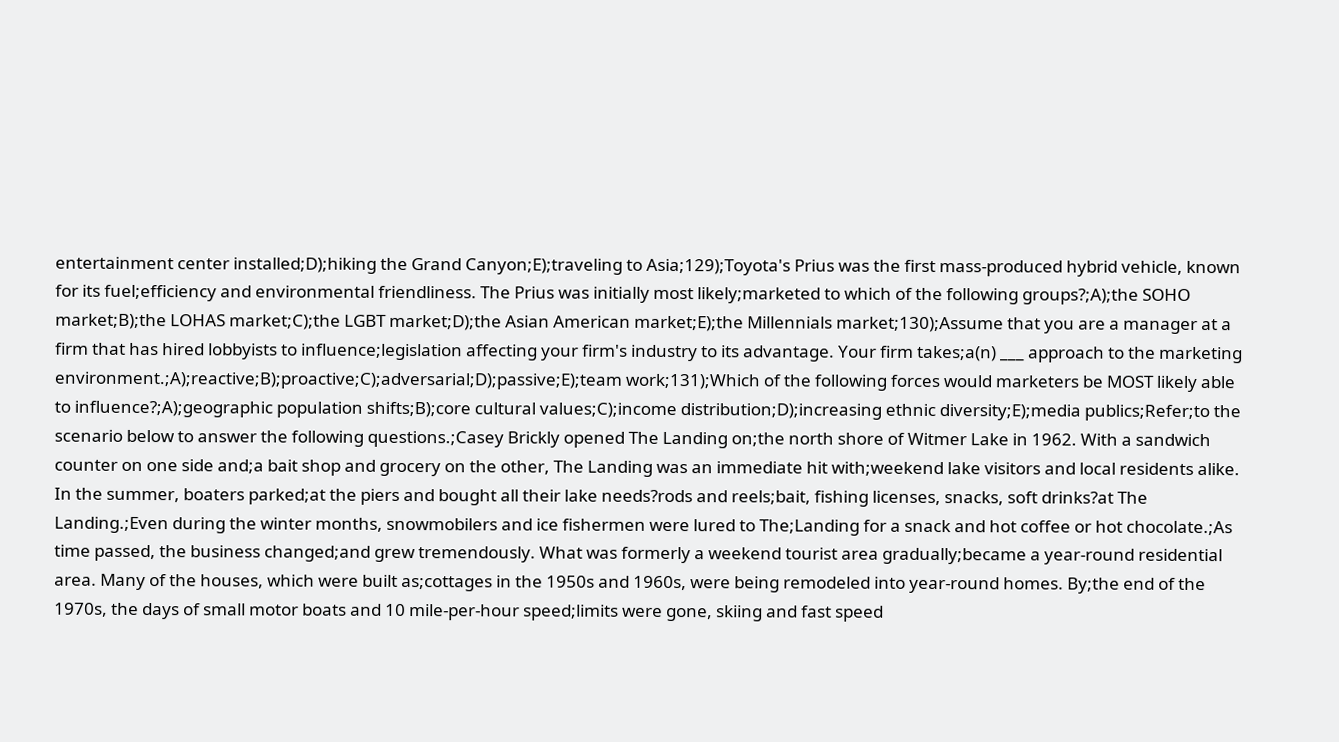entertainment center installed;D);hiking the Grand Canyon;E);traveling to Asia;129);Toyota's Prius was the first mass-produced hybrid vehicle, known for its fuel;efficiency and environmental friendliness. The Prius was initially most likely;marketed to which of the following groups?;A);the SOHO market;B);the LOHAS market;C);the LGBT market;D);the Asian American market;E);the Millennials market;130);Assume that you are a manager at a firm that has hired lobbyists to influence;legislation affecting your firm's industry to its advantage. Your firm takes;a(n) ___ approach to the marketing environment.;A);reactive;B);proactive;C);adversarial;D);passive;E);team work;131);Which of the following forces would marketers be MOST likely able to influence?;A);geographic population shifts;B);core cultural values;C);income distribution;D);increasing ethnic diversity;E);media publics;Refer;to the scenario below to answer the following questions.;Casey Brickly opened The Landing on;the north shore of Witmer Lake in 1962. With a sandwich counter on one side and;a bait shop and grocery on the other, The Landing was an immediate hit with;weekend lake visitors and local residents alike. In the summer, boaters parked;at the piers and bought all their lake needs?rods and reels;bait, fishing licenses, snacks, soft drinks?at The Landing.;Even during the winter months, snowmobilers and ice fishermen were lured to The;Landing for a snack and hot coffee or hot chocolate.;As time passed, the business changed;and grew tremendously. What was formerly a weekend tourist area gradually;became a year-round residential area. Many of the houses, which were built as;cottages in the 1950s and 1960s, were being remodeled into year-round homes. By;the end of the 1970s, the days of small motor boats and 10 mile-per-hour speed;limits were gone, skiing and fast speed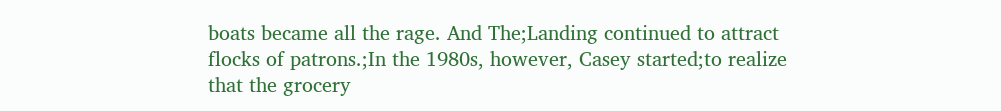boats became all the rage. And The;Landing continued to attract flocks of patrons.;In the 1980s, however, Casey started;to realize that the grocery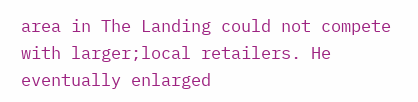area in The Landing could not compete with larger;local retailers. He eventually enlarged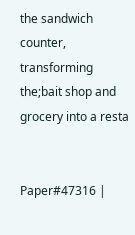the sandwich counter, transforming the;bait shop and grocery into a resta


Paper#47316 |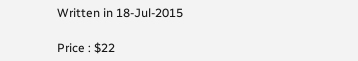Written in 18-Jul-2015

Price : $22